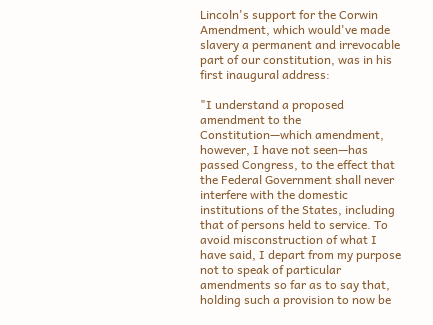Lincoln's support for the Corwin Amendment, which would've made slavery a permanent and irrevocable part of our constitution, was in his first inaugural address:

"I understand a proposed amendment to the Constitution—which amendment, however, I have not seen—has passed Congress, to the effect that the Federal Government shall never interfere with the domestic institutions of the States, including that of persons held to service. To avoid misconstruction of what I have said, I depart from my purpose not to speak of particular amendments so far as to say that, holding such a provision to now be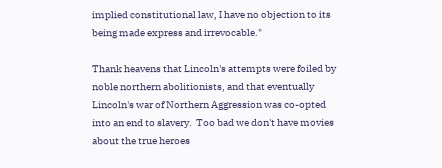implied constitutional law, I have no objection to its being made express and irrevocable."

Thank heavens that Lincoln's attempts were foiled by noble northern abolitionists, and that eventually Lincoln's war of Northern Aggression was co-opted into an end to slavery.  Too bad we don't have movies about the true heroes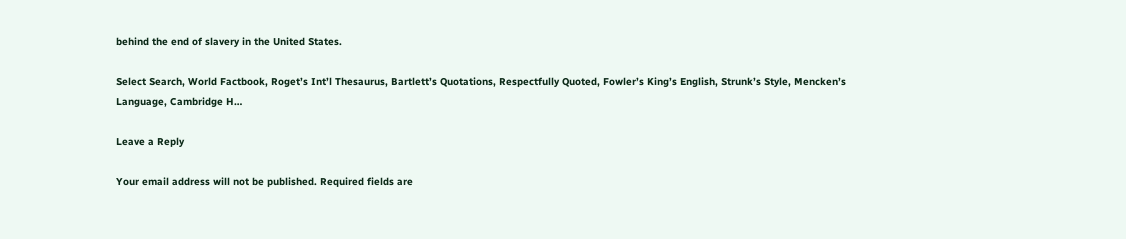behind the end of slavery in the United States.

Select Search, World Factbook, Roget’s Int’l Thesaurus, Bartlett’s Quotations, Respectfully Quoted, Fowler’s King’s English, Strunk’s Style, Mencken’s Language, Cambridge H…

Leave a Reply

Your email address will not be published. Required fields are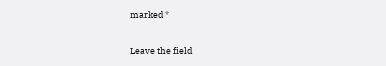marked *

Leave the field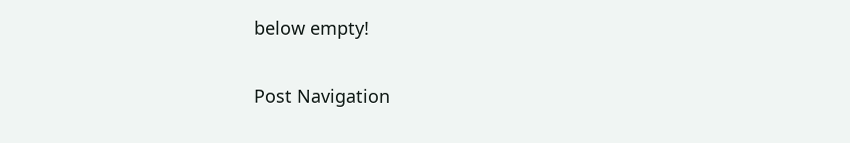below empty!

Post Navigation